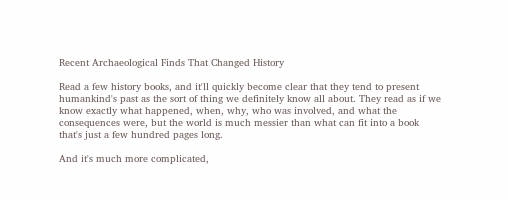Recent Archaeological Finds That Changed History

Read a few history books, and it'll quickly become clear that they tend to present humankind's past as the sort of thing we definitely know all about. They read as if we know exactly what happened, when, why, who was involved, and what the consequences were, but the world is much messier than what can fit into a book that's just a few hundred pages long.

And it's much more complicated,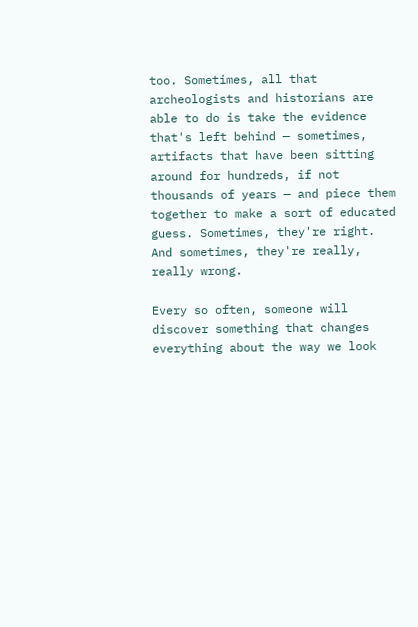too. Sometimes, all that archeologists and historians are able to do is take the evidence that's left behind — sometimes, artifacts that have been sitting around for hundreds, if not thousands of years — and piece them together to make a sort of educated guess. Sometimes, they're right. And sometimes, they're really, really wrong.

Every so often, someone will discover something that changes everything about the way we look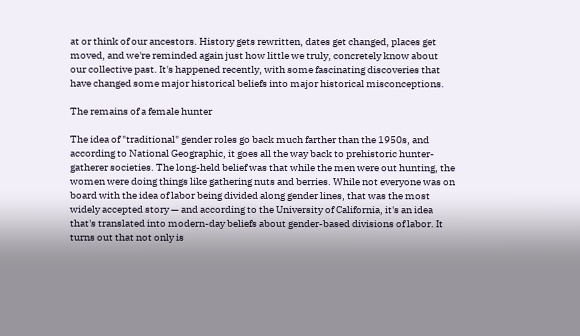at or think of our ancestors. History gets rewritten, dates get changed, places get moved, and we're reminded again just how little we truly, concretely know about our collective past. It's happened recently, with some fascinating discoveries that have changed some major historical beliefs into major historical misconceptions.

The remains of a female hunter

The idea of "traditional" gender roles go back much farther than the 1950s, and according to National Geographic, it goes all the way back to prehistoric hunter-gatherer societies. The long-held belief was that while the men were out hunting, the women were doing things like gathering nuts and berries. While not everyone was on board with the idea of labor being divided along gender lines, that was the most widely accepted story — and according to the University of California, it's an idea that's translated into modern-day beliefs about gender-based divisions of labor. It turns out that not only is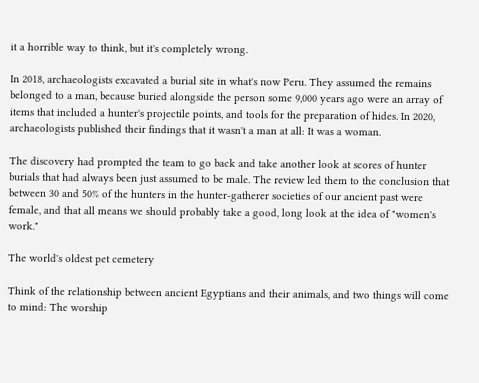it a horrible way to think, but it's completely wrong.

In 2018, archaeologists excavated a burial site in what's now Peru. They assumed the remains belonged to a man, because buried alongside the person some 9,000 years ago were an array of items that included a hunter's projectile points, and tools for the preparation of hides. In 2020, archaeologists published their findings that it wasn't a man at all: It was a woman.

The discovery had prompted the team to go back and take another look at scores of hunter burials that had always been just assumed to be male. The review led them to the conclusion that between 30 and 50% of the hunters in the hunter-gatherer societies of our ancient past were female, and that all means we should probably take a good, long look at the idea of "women's work."

The world's oldest pet cemetery

Think of the relationship between ancient Egyptians and their animals, and two things will come to mind: The worship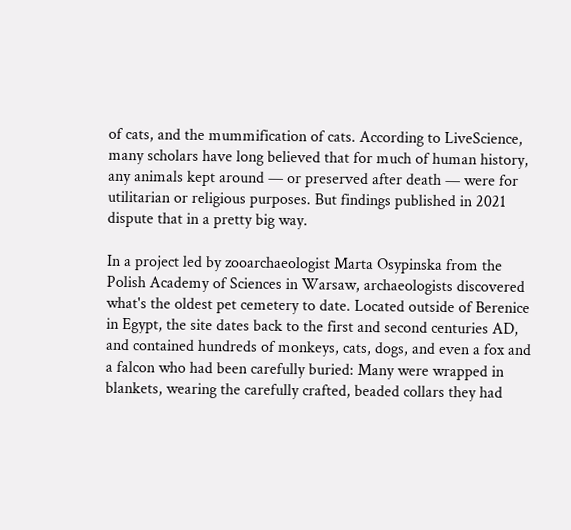of cats, and the mummification of cats. According to LiveScience, many scholars have long believed that for much of human history, any animals kept around — or preserved after death — were for utilitarian or religious purposes. But findings published in 2021 dispute that in a pretty big way.

In a project led by zooarchaeologist Marta Osypinska from the Polish Academy of Sciences in Warsaw, archaeologists discovered what's the oldest pet cemetery to date. Located outside of Berenice in Egypt, the site dates back to the first and second centuries AD, and contained hundreds of monkeys, cats, dogs, and even a fox and a falcon who had been carefully buried: Many were wrapped in blankets, wearing the carefully crafted, beaded collars they had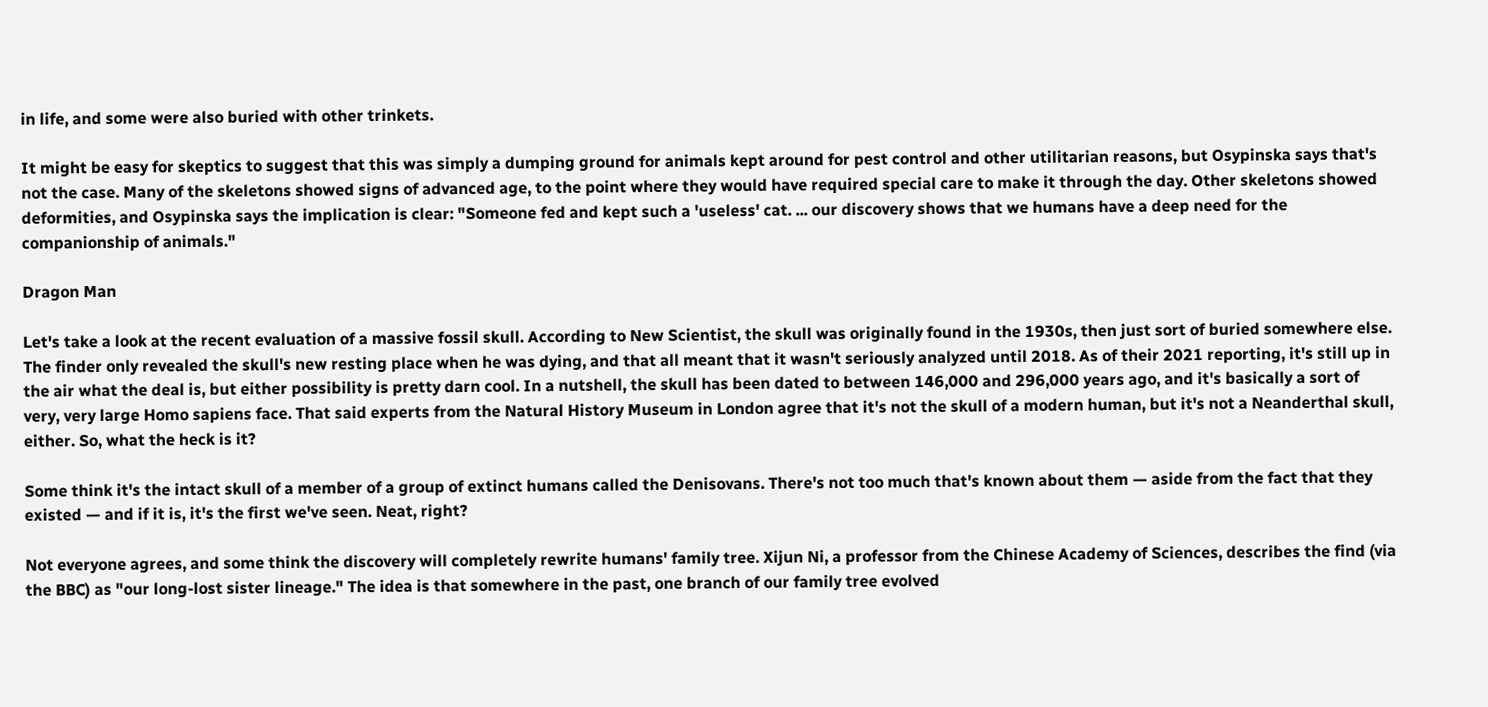in life, and some were also buried with other trinkets.

It might be easy for skeptics to suggest that this was simply a dumping ground for animals kept around for pest control and other utilitarian reasons, but Osypinska says that's not the case. Many of the skeletons showed signs of advanced age, to the point where they would have required special care to make it through the day. Other skeletons showed deformities, and Osypinska says the implication is clear: "Someone fed and kept such a 'useless' cat. ... our discovery shows that we humans have a deep need for the companionship of animals."

Dragon Man

Let's take a look at the recent evaluation of a massive fossil skull. According to New Scientist, the skull was originally found in the 1930s, then just sort of buried somewhere else. The finder only revealed the skull's new resting place when he was dying, and that all meant that it wasn't seriously analyzed until 2018. As of their 2021 reporting, it's still up in the air what the deal is, but either possibility is pretty darn cool. In a nutshell, the skull has been dated to between 146,000 and 296,000 years ago, and it's basically a sort of very, very large Homo sapiens face. That said experts from the Natural History Museum in London agree that it's not the skull of a modern human, but it's not a Neanderthal skull, either. So, what the heck is it?

Some think it's the intact skull of a member of a group of extinct humans called the Denisovans. There's not too much that's known about them — aside from the fact that they existed — and if it is, it's the first we've seen. Neat, right?

Not everyone agrees, and some think the discovery will completely rewrite humans' family tree. Xijun Ni, a professor from the Chinese Academy of Sciences, describes the find (via the BBC) as "our long-lost sister lineage." The idea is that somewhere in the past, one branch of our family tree evolved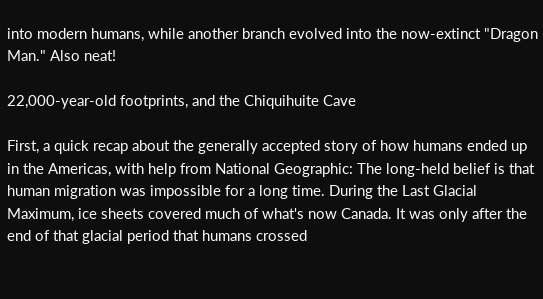into modern humans, while another branch evolved into the now-extinct "Dragon Man." Also neat!

22,000-year-old footprints, and the Chiquihuite Cave

First, a quick recap about the generally accepted story of how humans ended up in the Americas, with help from National Geographic: The long-held belief is that human migration was impossible for a long time. During the Last Glacial Maximum, ice sheets covered much of what's now Canada. It was only after the end of that glacial period that humans crossed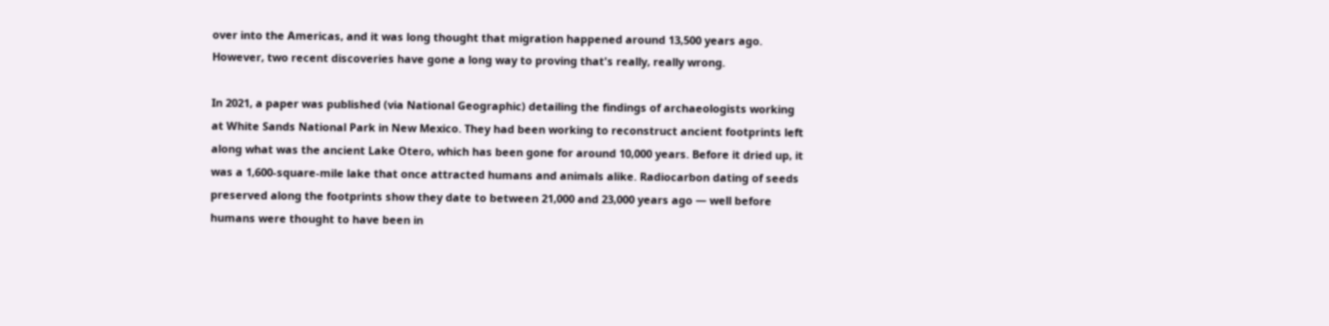over into the Americas, and it was long thought that migration happened around 13,500 years ago. However, two recent discoveries have gone a long way to proving that's really, really wrong.

In 2021, a paper was published (via National Geographic) detailing the findings of archaeologists working at White Sands National Park in New Mexico. They had been working to reconstruct ancient footprints left along what was the ancient Lake Otero, which has been gone for around 10,000 years. Before it dried up, it was a 1,600-square-mile lake that once attracted humans and animals alike. Radiocarbon dating of seeds preserved along the footprints show they date to between 21,000 and 23,000 years ago — well before humans were thought to have been in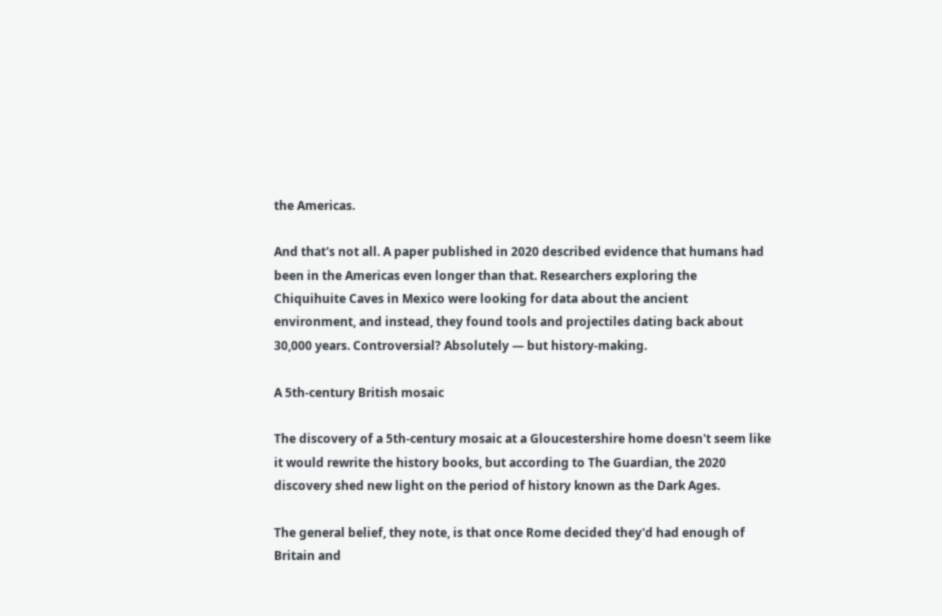the Americas.

And that's not all. A paper published in 2020 described evidence that humans had been in the Americas even longer than that. Researchers exploring the Chiquihuite Caves in Mexico were looking for data about the ancient environment, and instead, they found tools and projectiles dating back about 30,000 years. Controversial? Absolutely — but history-making.

A 5th-century British mosaic

The discovery of a 5th-century mosaic at a Gloucestershire home doesn't seem like it would rewrite the history books, but according to The Guardian, the 2020 discovery shed new light on the period of history known as the Dark Ages.

The general belief, they note, is that once Rome decided they'd had enough of Britain and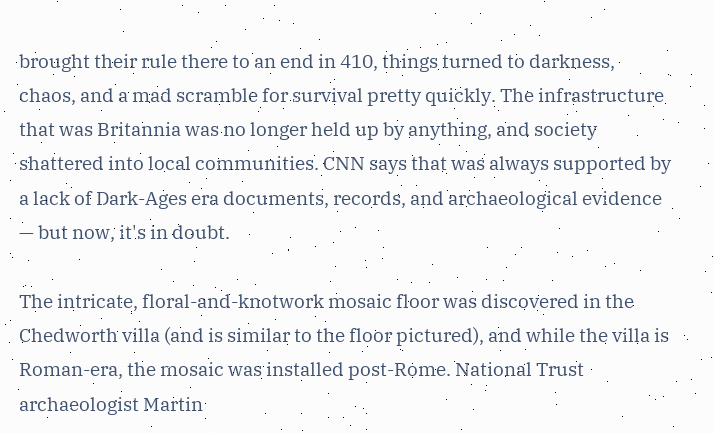brought their rule there to an end in 410, things turned to darkness, chaos, and a mad scramble for survival pretty quickly. The infrastructure that was Britannia was no longer held up by anything, and society shattered into local communities. CNN says that was always supported by a lack of Dark-Ages era documents, records, and archaeological evidence — but now, it's in doubt.

The intricate, floral-and-knotwork mosaic floor was discovered in the Chedworth villa (and is similar to the floor pictured), and while the villa is Roman-era, the mosaic was installed post-Rome. National Trust archaeologist Martin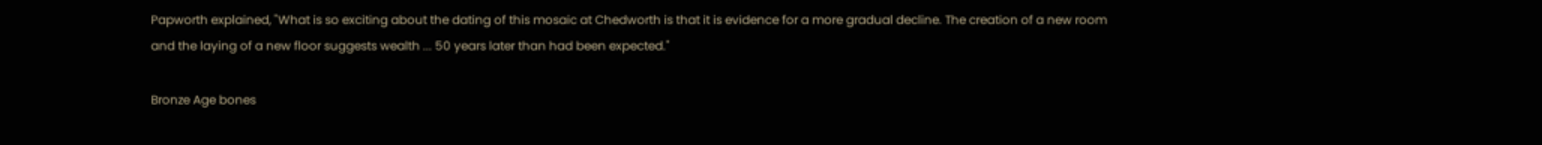Papworth explained, "What is so exciting about the dating of this mosaic at Chedworth is that it is evidence for a more gradual decline. The creation of a new room and the laying of a new floor suggests wealth ... 50 years later than had been expected."

Bronze Age bones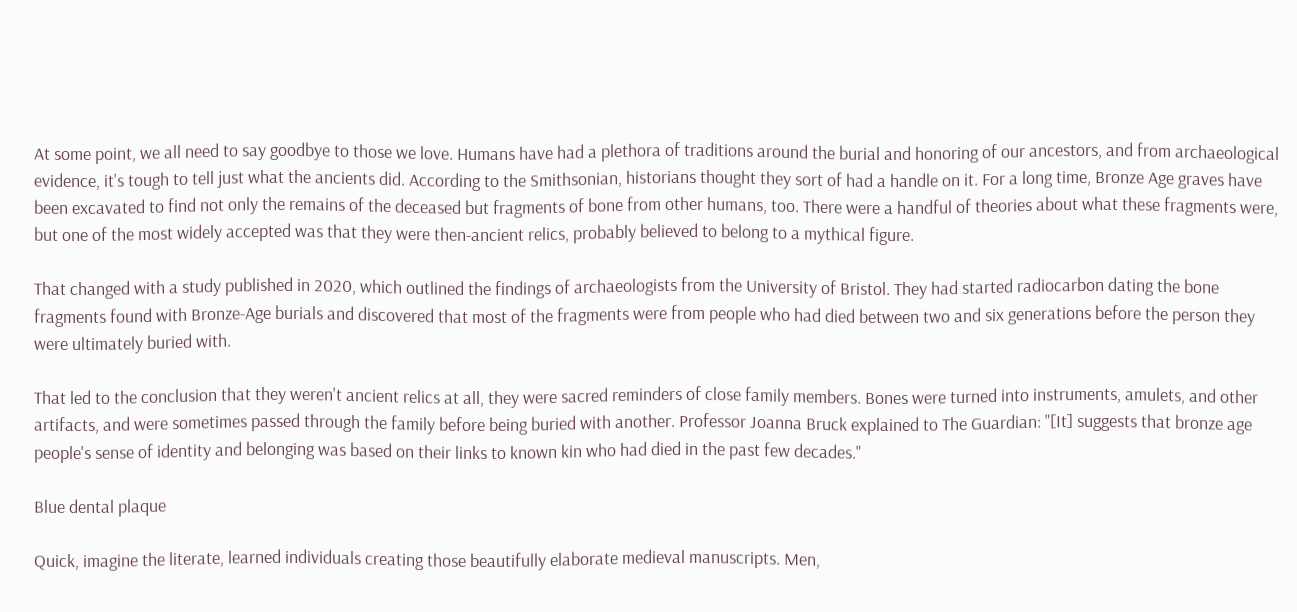At some point, we all need to say goodbye to those we love. Humans have had a plethora of traditions around the burial and honoring of our ancestors, and from archaeological evidence, it's tough to tell just what the ancients did. According to the Smithsonian, historians thought they sort of had a handle on it. For a long time, Bronze Age graves have been excavated to find not only the remains of the deceased but fragments of bone from other humans, too. There were a handful of theories about what these fragments were, but one of the most widely accepted was that they were then-ancient relics, probably believed to belong to a mythical figure.

That changed with a study published in 2020, which outlined the findings of archaeologists from the University of Bristol. They had started radiocarbon dating the bone fragments found with Bronze-Age burials and discovered that most of the fragments were from people who had died between two and six generations before the person they were ultimately buried with.

That led to the conclusion that they weren't ancient relics at all, they were sacred reminders of close family members. Bones were turned into instruments, amulets, and other artifacts, and were sometimes passed through the family before being buried with another. Professor Joanna Bruck explained to The Guardian: "[It] suggests that bronze age people's sense of identity and belonging was based on their links to known kin who had died in the past few decades."

Blue dental plaque

Quick, imagine the literate, learned individuals creating those beautifully elaborate medieval manuscripts. Men,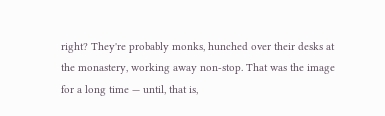right? They're probably monks, hunched over their desks at the monastery, working away non-stop. That was the image for a long time — until, that is,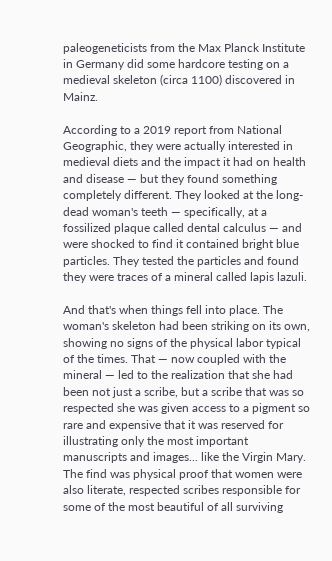paleogeneticists from the Max Planck Institute in Germany did some hardcore testing on a medieval skeleton (circa 1100) discovered in Mainz.

According to a 2019 report from National Geographic, they were actually interested in medieval diets and the impact it had on health and disease — but they found something completely different. They looked at the long-dead woman's teeth — specifically, at a fossilized plaque called dental calculus — and were shocked to find it contained bright blue particles. They tested the particles and found they were traces of a mineral called lapis lazuli.

And that's when things fell into place. The woman's skeleton had been striking on its own, showing no signs of the physical labor typical of the times. That — now coupled with the mineral — led to the realization that she had been not just a scribe, but a scribe that was so respected she was given access to a pigment so rare and expensive that it was reserved for illustrating only the most important manuscripts and images... like the Virgin Mary. The find was physical proof that women were also literate, respected scribes responsible for some of the most beautiful of all surviving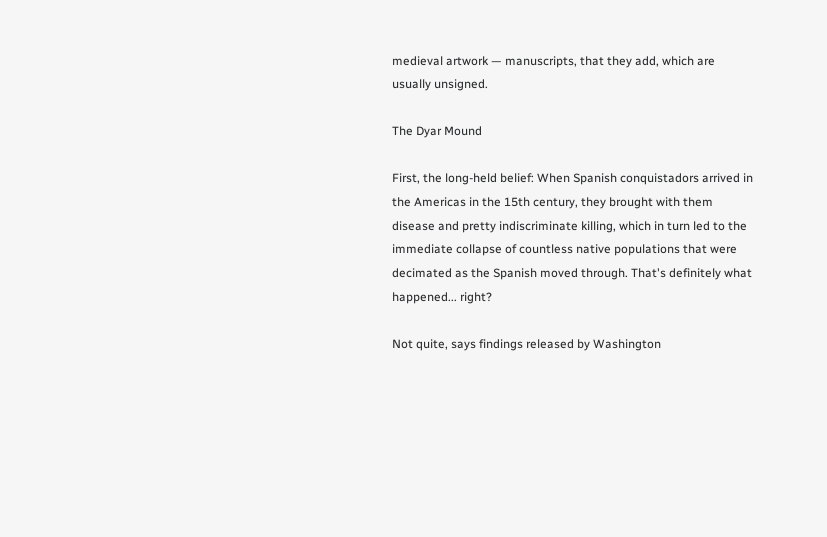medieval artwork — manuscripts, that they add, which are usually unsigned.

The Dyar Mound

First, the long-held belief: When Spanish conquistadors arrived in the Americas in the 15th century, they brought with them disease and pretty indiscriminate killing, which in turn led to the immediate collapse of countless native populations that were decimated as the Spanish moved through. That's definitely what happened... right?

Not quite, says findings released by Washington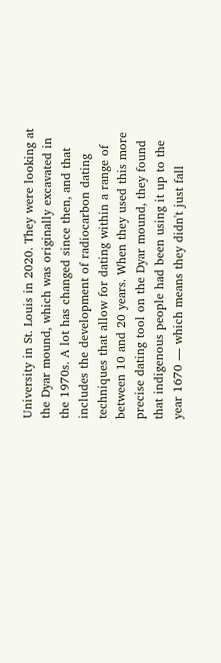University in St. Louis in 2020. They were looking at the Dyar mound, which was originally excavated in the 1970s. A lot has changed since then, and that includes the development of radiocarbon dating techniques that allow for dating within a range of between 10 and 20 years. When they used this more precise dating tool on the Dyar mound, they found that indigenous people had been using it up to the year 1670 — which means they didn't just fall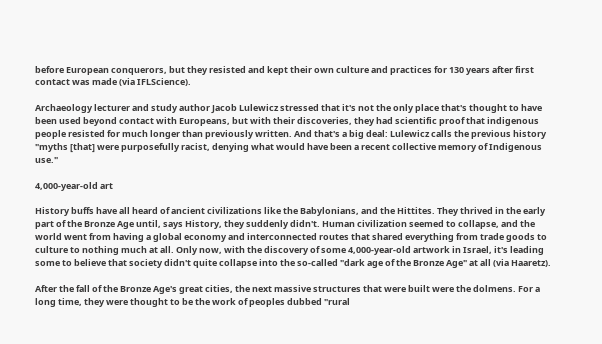before European conquerors, but they resisted and kept their own culture and practices for 130 years after first contact was made (via IFLScience).

Archaeology lecturer and study author Jacob Lulewicz stressed that it's not the only place that's thought to have been used beyond contact with Europeans, but with their discoveries, they had scientific proof that indigenous people resisted for much longer than previously written. And that's a big deal: Lulewicz calls the previous history "myths [that] were purposefully racist, denying what would have been a recent collective memory of Indigenous use."

4,000-year-old art

History buffs have all heard of ancient civilizations like the Babylonians, and the Hittites. They thrived in the early part of the Bronze Age until, says History, they suddenly didn't. Human civilization seemed to collapse, and the world went from having a global economy and interconnected routes that shared everything from trade goods to culture to nothing much at all. Only now, with the discovery of some 4,000-year-old artwork in Israel, it's leading some to believe that society didn't quite collapse into the so-called "dark age of the Bronze Age" at all (via Haaretz).

After the fall of the Bronze Age's great cities, the next massive structures that were built were the dolmens. For a long time, they were thought to be the work of peoples dubbed "rural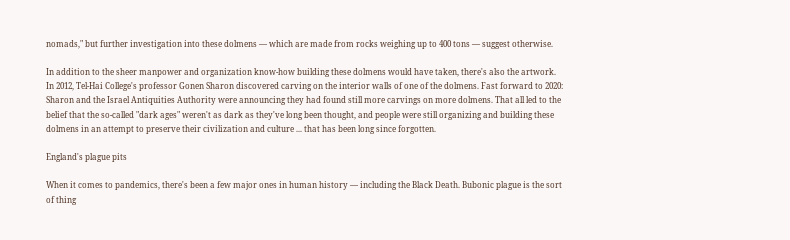nomads," but further investigation into these dolmens — which are made from rocks weighing up to 400 tons — suggest otherwise.

In addition to the sheer manpower and organization know-how building these dolmens would have taken, there's also the artwork. In 2012, Tel-Hai College's professor Gonen Sharon discovered carving on the interior walls of one of the dolmens. Fast forward to 2020: Sharon and the Israel Antiquities Authority were announcing they had found still more carvings on more dolmens. That all led to the belief that the so-called "dark ages" weren't as dark as they've long been thought, and people were still organizing and building these dolmens in an attempt to preserve their civilization and culture ... that has been long since forgotten.

England's plague pits

When it comes to pandemics, there's been a few major ones in human history — including the Black Death. Bubonic plague is the sort of thing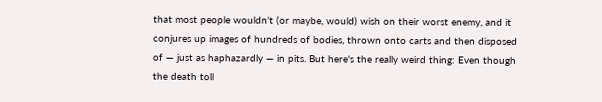that most people wouldn't (or maybe, would) wish on their worst enemy, and it conjures up images of hundreds of bodies, thrown onto carts and then disposed of — just as haphazardly — in pits. But here's the really weird thing: Even though the death toll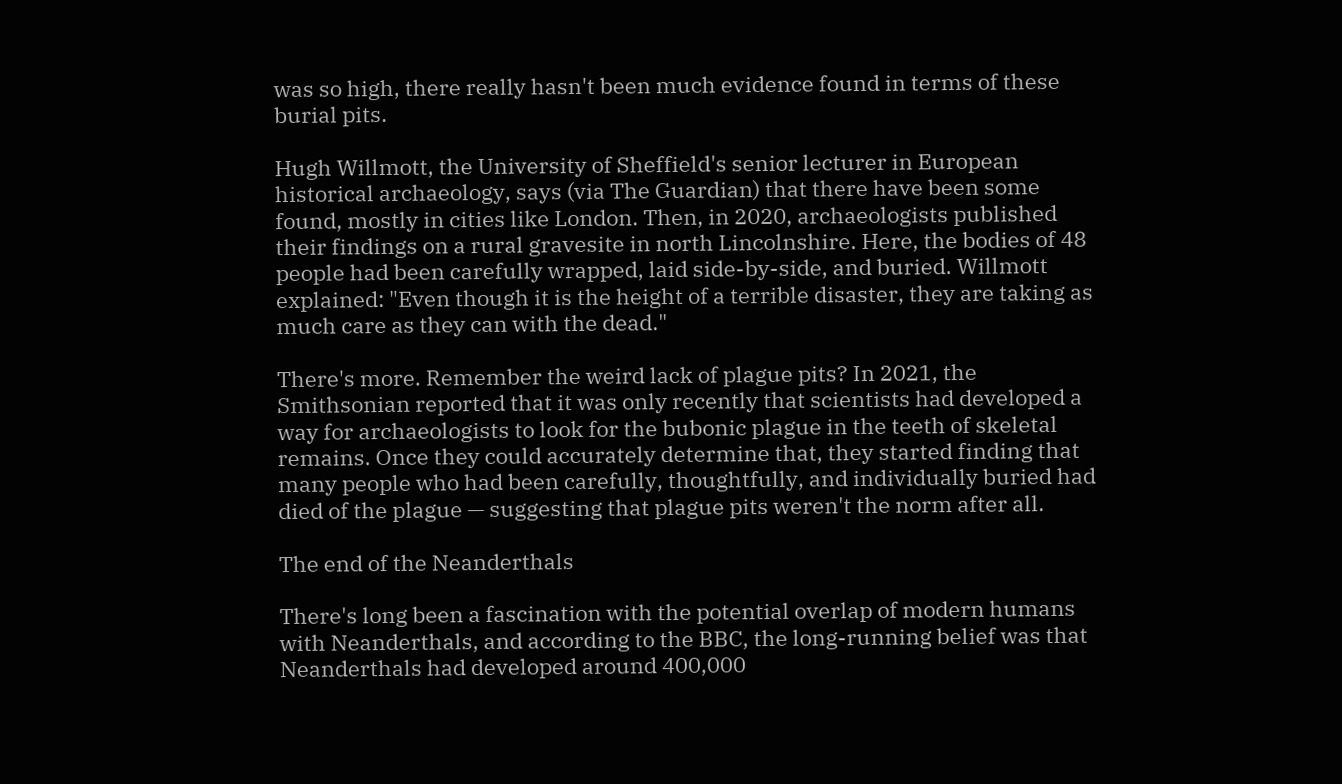was so high, there really hasn't been much evidence found in terms of these burial pits.

Hugh Willmott, the University of Sheffield's senior lecturer in European historical archaeology, says (via The Guardian) that there have been some found, mostly in cities like London. Then, in 2020, archaeologists published their findings on a rural gravesite in north Lincolnshire. Here, the bodies of 48 people had been carefully wrapped, laid side-by-side, and buried. Willmott explained: "Even though it is the height of a terrible disaster, they are taking as much care as they can with the dead."

There's more. Remember the weird lack of plague pits? In 2021, the Smithsonian reported that it was only recently that scientists had developed a way for archaeologists to look for the bubonic plague in the teeth of skeletal remains. Once they could accurately determine that, they started finding that many people who had been carefully, thoughtfully, and individually buried had died of the plague — suggesting that plague pits weren't the norm after all.

The end of the Neanderthals

There's long been a fascination with the potential overlap of modern humans with Neanderthals, and according to the BBC, the long-running belief was that Neanderthals had developed around 400,000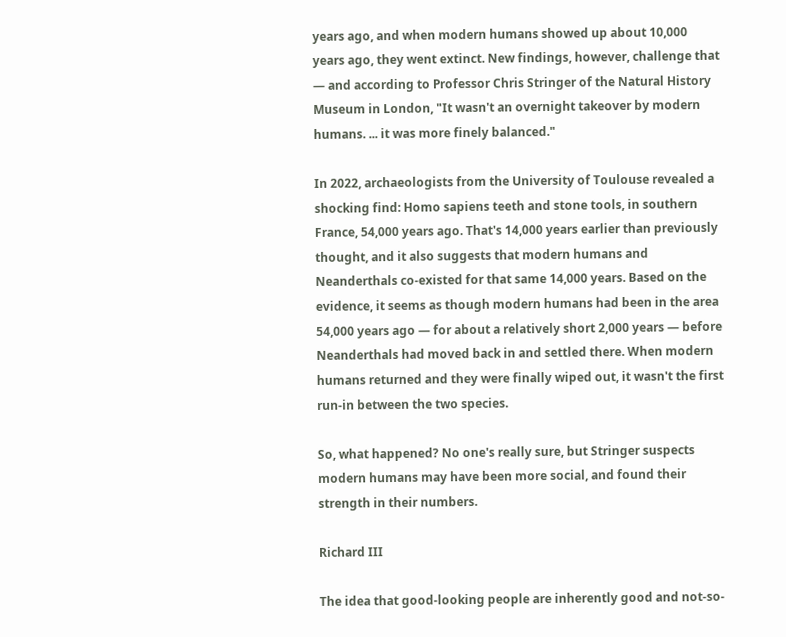years ago, and when modern humans showed up about 10,000 years ago, they went extinct. New findings, however, challenge that — and according to Professor Chris Stringer of the Natural History Museum in London, "It wasn't an overnight takeover by modern humans. ... it was more finely balanced."

In 2022, archaeologists from the University of Toulouse revealed a shocking find: Homo sapiens teeth and stone tools, in southern France, 54,000 years ago. That's 14,000 years earlier than previously thought, and it also suggests that modern humans and Neanderthals co-existed for that same 14,000 years. Based on the evidence, it seems as though modern humans had been in the area 54,000 years ago — for about a relatively short 2,000 years — before Neanderthals had moved back in and settled there. When modern humans returned and they were finally wiped out, it wasn't the first run-in between the two species.

So, what happened? No one's really sure, but Stringer suspects modern humans may have been more social, and found their strength in their numbers.

Richard III

The idea that good-looking people are inherently good and not-so-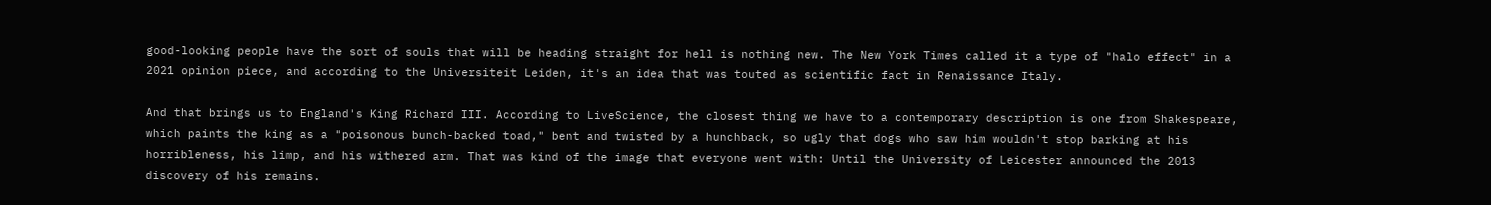good-looking people have the sort of souls that will be heading straight for hell is nothing new. The New York Times called it a type of "halo effect" in a 2021 opinion piece, and according to the Universiteit Leiden, it's an idea that was touted as scientific fact in Renaissance Italy.

And that brings us to England's King Richard III. According to LiveScience, the closest thing we have to a contemporary description is one from Shakespeare, which paints the king as a "poisonous bunch-backed toad," bent and twisted by a hunchback, so ugly that dogs who saw him wouldn't stop barking at his horribleness, his limp, and his withered arm. That was kind of the image that everyone went with: Until the University of Leicester announced the 2013 discovery of his remains.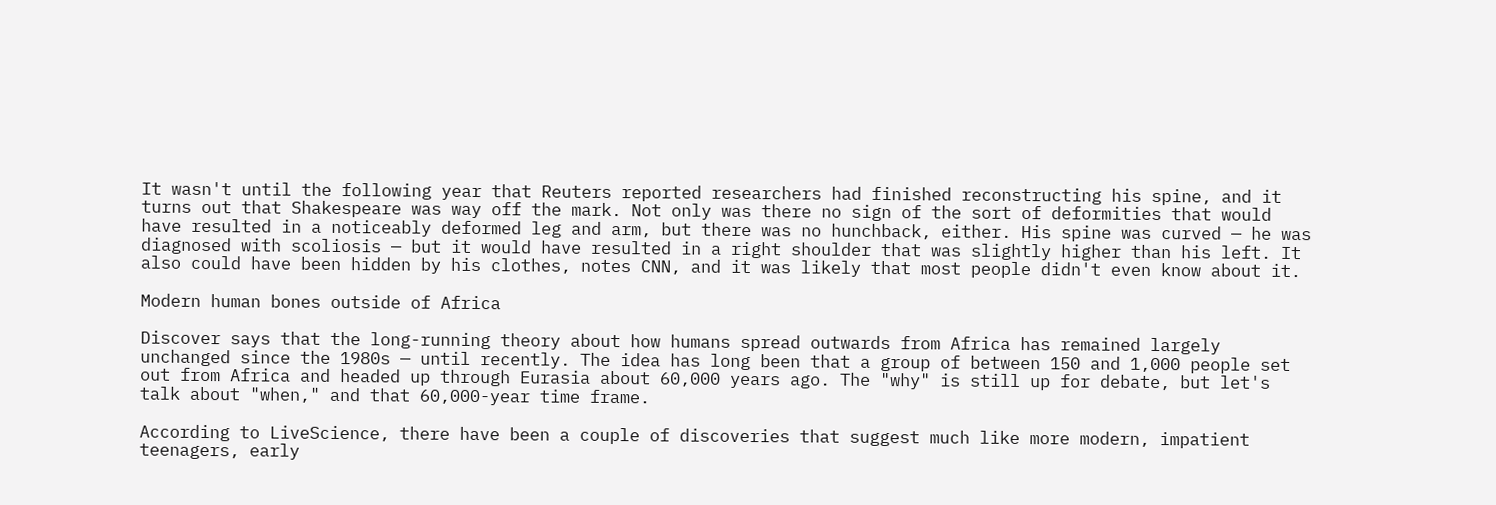It wasn't until the following year that Reuters reported researchers had finished reconstructing his spine, and it turns out that Shakespeare was way off the mark. Not only was there no sign of the sort of deformities that would have resulted in a noticeably deformed leg and arm, but there was no hunchback, either. His spine was curved — he was diagnosed with scoliosis — but it would have resulted in a right shoulder that was slightly higher than his left. It also could have been hidden by his clothes, notes CNN, and it was likely that most people didn't even know about it.

Modern human bones outside of Africa

Discover says that the long-running theory about how humans spread outwards from Africa has remained largely unchanged since the 1980s — until recently. The idea has long been that a group of between 150 and 1,000 people set out from Africa and headed up through Eurasia about 60,000 years ago. The "why" is still up for debate, but let's talk about "when," and that 60,000-year time frame.

According to LiveScience, there have been a couple of discoveries that suggest much like more modern, impatient teenagers, early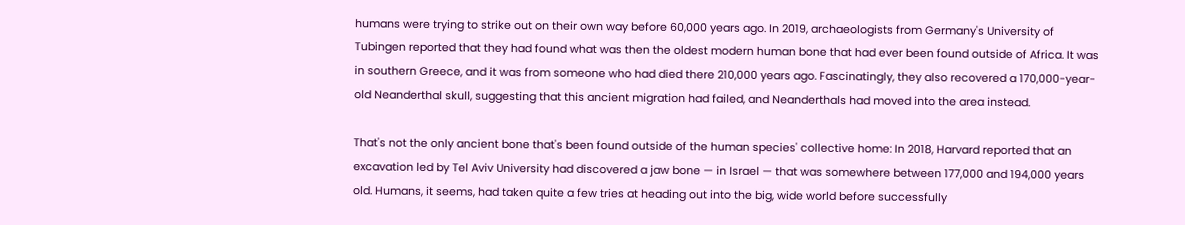humans were trying to strike out on their own way before 60,000 years ago. In 2019, archaeologists from Germany's University of Tubingen reported that they had found what was then the oldest modern human bone that had ever been found outside of Africa. It was in southern Greece, and it was from someone who had died there 210,000 years ago. Fascinatingly, they also recovered a 170,000-year-old Neanderthal skull, suggesting that this ancient migration had failed, and Neanderthals had moved into the area instead.

That's not the only ancient bone that's been found outside of the human species' collective home: In 2018, Harvard reported that an excavation led by Tel Aviv University had discovered a jaw bone — in Israel — that was somewhere between 177,000 and 194,000 years old. Humans, it seems, had taken quite a few tries at heading out into the big, wide world before successfully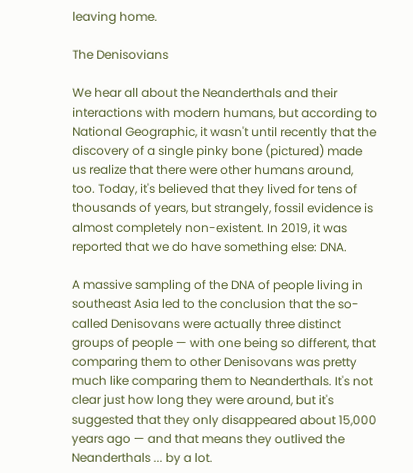leaving home.

The Denisovians

We hear all about the Neanderthals and their interactions with modern humans, but according to National Geographic, it wasn't until recently that the discovery of a single pinky bone (pictured) made us realize that there were other humans around, too. Today, it's believed that they lived for tens of thousands of years, but strangely, fossil evidence is almost completely non-existent. In 2019, it was reported that we do have something else: DNA.

A massive sampling of the DNA of people living in southeast Asia led to the conclusion that the so-called Denisovans were actually three distinct groups of people — with one being so different, that comparing them to other Denisovans was pretty much like comparing them to Neanderthals. It's not clear just how long they were around, but it's suggested that they only disappeared about 15,000 years ago — and that means they outlived the Neanderthals ... by a lot.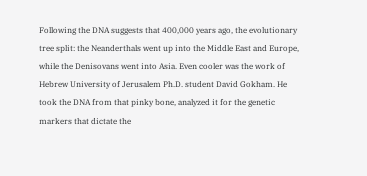Following the DNA suggests that 400,000 years ago, the evolutionary tree split: the Neanderthals went up into the Middle East and Europe, while the Denisovans went into Asia. Even cooler was the work of Hebrew University of Jerusalem Ph.D. student David Gokham. He took the DNA from that pinky bone, analyzed it for the genetic markers that dictate the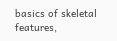basics of skeletal features,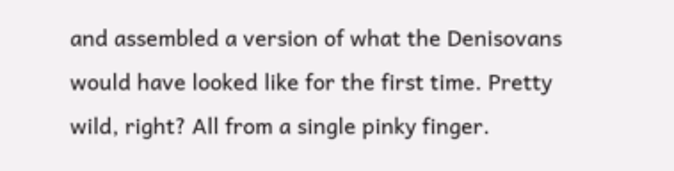and assembled a version of what the Denisovans would have looked like for the first time. Pretty wild, right? All from a single pinky finger.